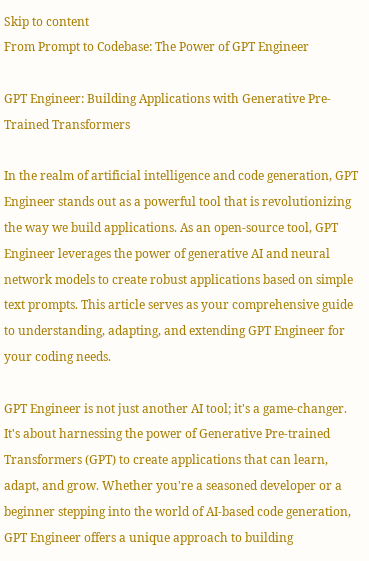Skip to content
From Prompt to Codebase: The Power of GPT Engineer

GPT Engineer: Building Applications with Generative Pre-Trained Transformers

In the realm of artificial intelligence and code generation, GPT Engineer stands out as a powerful tool that is revolutionizing the way we build applications. As an open-source tool, GPT Engineer leverages the power of generative AI and neural network models to create robust applications based on simple text prompts. This article serves as your comprehensive guide to understanding, adapting, and extending GPT Engineer for your coding needs.

GPT Engineer is not just another AI tool; it's a game-changer. It's about harnessing the power of Generative Pre-trained Transformers (GPT) to create applications that can learn, adapt, and grow. Whether you're a seasoned developer or a beginner stepping into the world of AI-based code generation, GPT Engineer offers a unique approach to building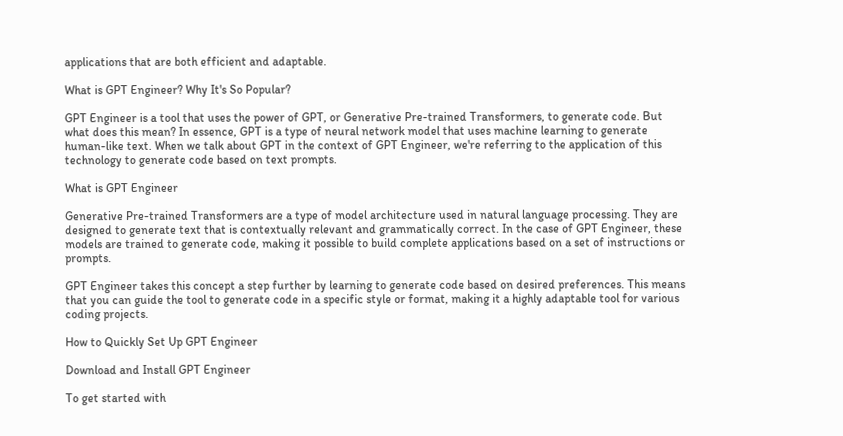applications that are both efficient and adaptable.

What is GPT Engineer? Why It's So Popular?

GPT Engineer is a tool that uses the power of GPT, or Generative Pre-trained Transformers, to generate code. But what does this mean? In essence, GPT is a type of neural network model that uses machine learning to generate human-like text. When we talk about GPT in the context of GPT Engineer, we're referring to the application of this technology to generate code based on text prompts.

What is GPT Engineer

Generative Pre-trained Transformers are a type of model architecture used in natural language processing. They are designed to generate text that is contextually relevant and grammatically correct. In the case of GPT Engineer, these models are trained to generate code, making it possible to build complete applications based on a set of instructions or prompts.

GPT Engineer takes this concept a step further by learning to generate code based on desired preferences. This means that you can guide the tool to generate code in a specific style or format, making it a highly adaptable tool for various coding projects.

How to Quickly Set Up GPT Engineer

Download and Install GPT Engineer

To get started with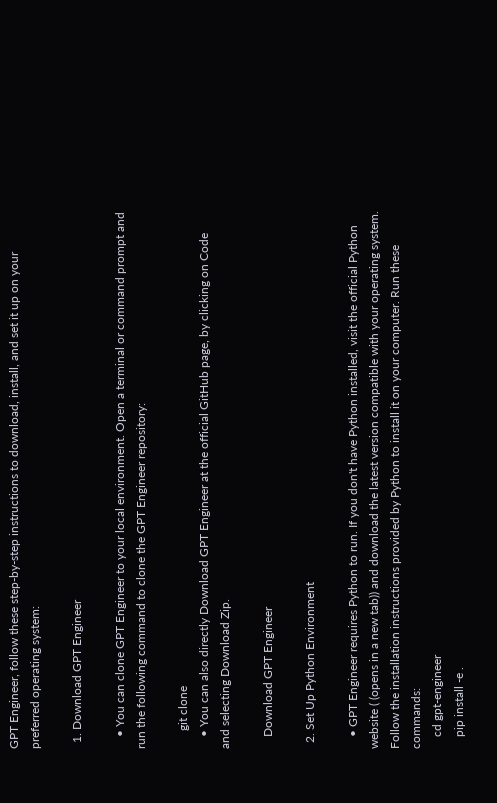GPT Engineer, follow these step-by-step instructions to download, install, and set it up on your preferred operating system:

  1. Download GPT Engineer

    • You can clone GPT Engineer to your local environment. Open a terminal or command prompt and run the following command to clone the GPT Engineer repository:

      git clone
    • You can also directly Download GPT Engineer at the official GitHub page, by clicking on Code and selecting Download Zip.

    Download GPT Engineer

  2. Set Up Python Environment

    • GPT Engineer requires Python to run. If you don't have Python installed, visit the official Python website ( (opens in a new tab)) and download the latest version compatible with your operating system. Follow the installation instructions provided by Python to install it on your computer. Run these commands:
    cd gpt-engineer
    pip install -e .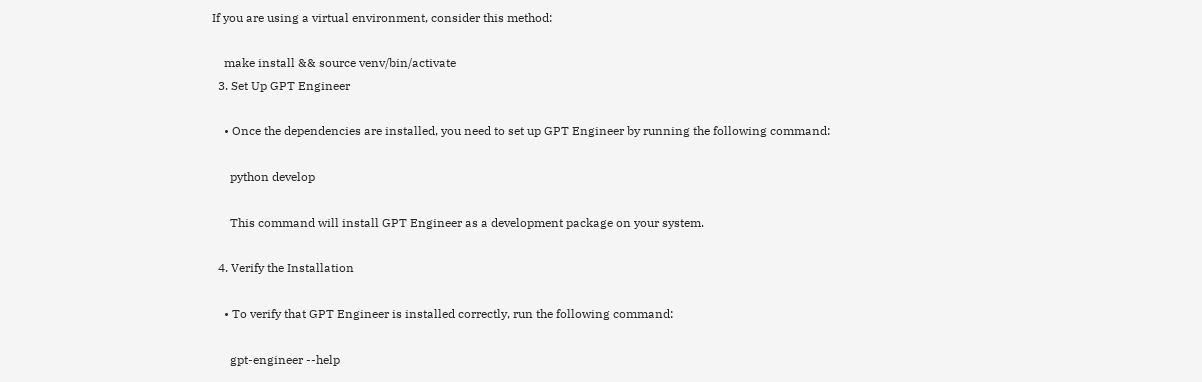If you are using a virtual environment, consider this method:

    make install && source venv/bin/activate
  3. Set Up GPT Engineer

    • Once the dependencies are installed, you need to set up GPT Engineer by running the following command:

      python develop

      This command will install GPT Engineer as a development package on your system.

  4. Verify the Installation

    • To verify that GPT Engineer is installed correctly, run the following command:

      gpt-engineer --help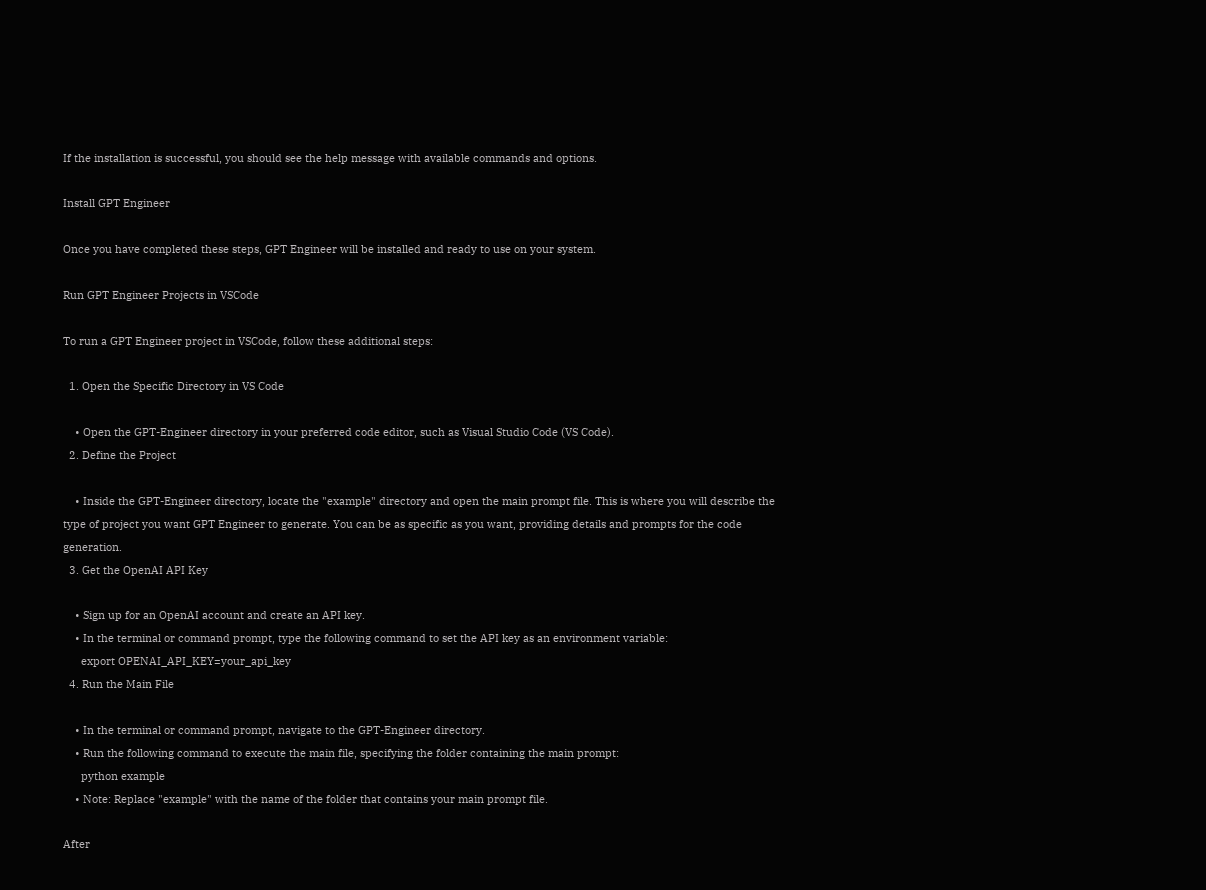If the installation is successful, you should see the help message with available commands and options.

Install GPT Engineer

Once you have completed these steps, GPT Engineer will be installed and ready to use on your system.

Run GPT Engineer Projects in VSCode

To run a GPT Engineer project in VSCode, follow these additional steps:

  1. Open the Specific Directory in VS Code

    • Open the GPT-Engineer directory in your preferred code editor, such as Visual Studio Code (VS Code).
  2. Define the Project

    • Inside the GPT-Engineer directory, locate the "example" directory and open the main prompt file. This is where you will describe the type of project you want GPT Engineer to generate. You can be as specific as you want, providing details and prompts for the code generation.
  3. Get the OpenAI API Key

    • Sign up for an OpenAI account and create an API key.
    • In the terminal or command prompt, type the following command to set the API key as an environment variable:
      export OPENAI_API_KEY=your_api_key
  4. Run the Main File

    • In the terminal or command prompt, navigate to the GPT-Engineer directory.
    • Run the following command to execute the main file, specifying the folder containing the main prompt:
      python example
    • Note: Replace "example" with the name of the folder that contains your main prompt file.

After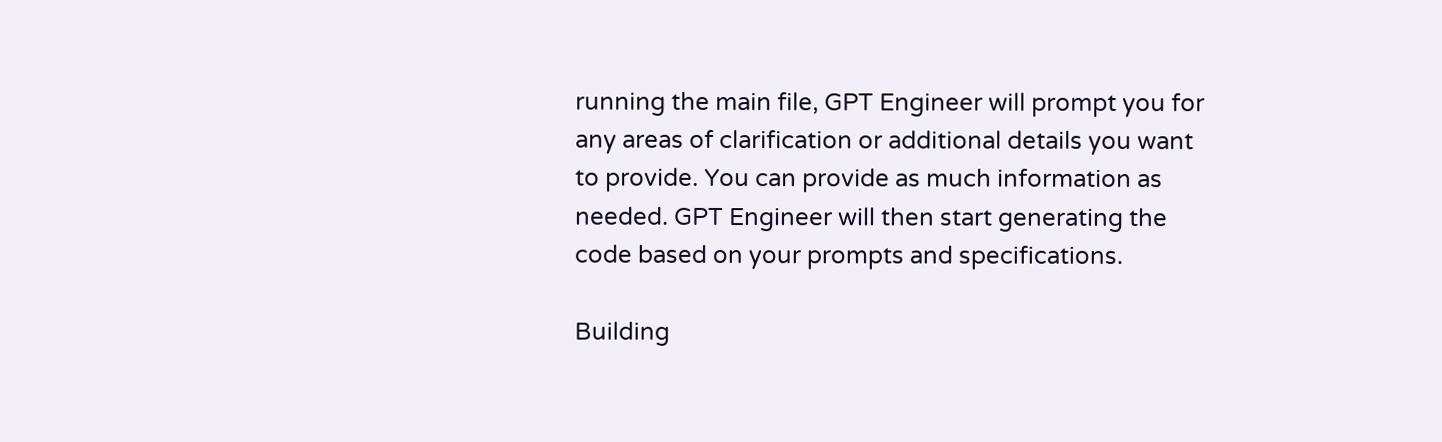running the main file, GPT Engineer will prompt you for any areas of clarification or additional details you want to provide. You can provide as much information as needed. GPT Engineer will then start generating the code based on your prompts and specifications.

Building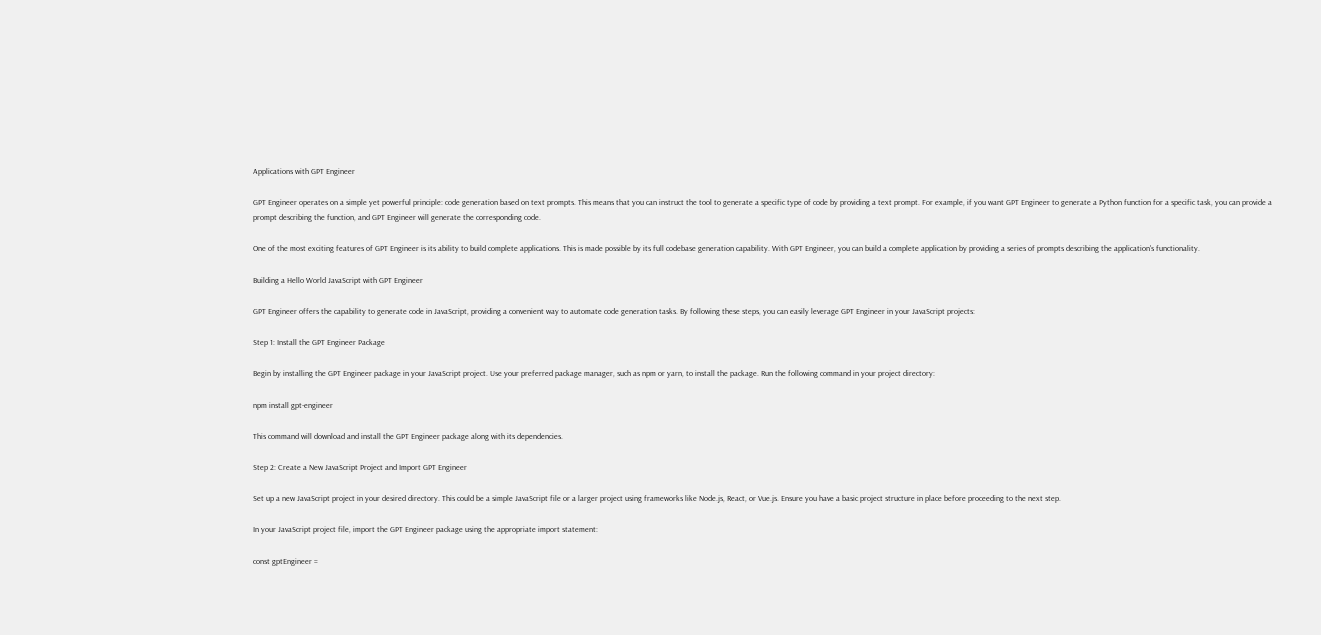Applications with GPT Engineer

GPT Engineer operates on a simple yet powerful principle: code generation based on text prompts. This means that you can instruct the tool to generate a specific type of code by providing a text prompt. For example, if you want GPT Engineer to generate a Python function for a specific task, you can provide a prompt describing the function, and GPT Engineer will generate the corresponding code.

One of the most exciting features of GPT Engineer is its ability to build complete applications. This is made possible by its full codebase generation capability. With GPT Engineer, you can build a complete application by providing a series of prompts describing the application's functionality.

Building a Hello World JavaScript with GPT Engineer

GPT Engineer offers the capability to generate code in JavaScript, providing a convenient way to automate code generation tasks. By following these steps, you can easily leverage GPT Engineer in your JavaScript projects:

Step 1: Install the GPT Engineer Package

Begin by installing the GPT Engineer package in your JavaScript project. Use your preferred package manager, such as npm or yarn, to install the package. Run the following command in your project directory:

npm install gpt-engineer

This command will download and install the GPT Engineer package along with its dependencies.

Step 2: Create a New JavaScript Project and Import GPT Engineer

Set up a new JavaScript project in your desired directory. This could be a simple JavaScript file or a larger project using frameworks like Node.js, React, or Vue.js. Ensure you have a basic project structure in place before proceeding to the next step.

In your JavaScript project file, import the GPT Engineer package using the appropriate import statement:

const gptEngineer =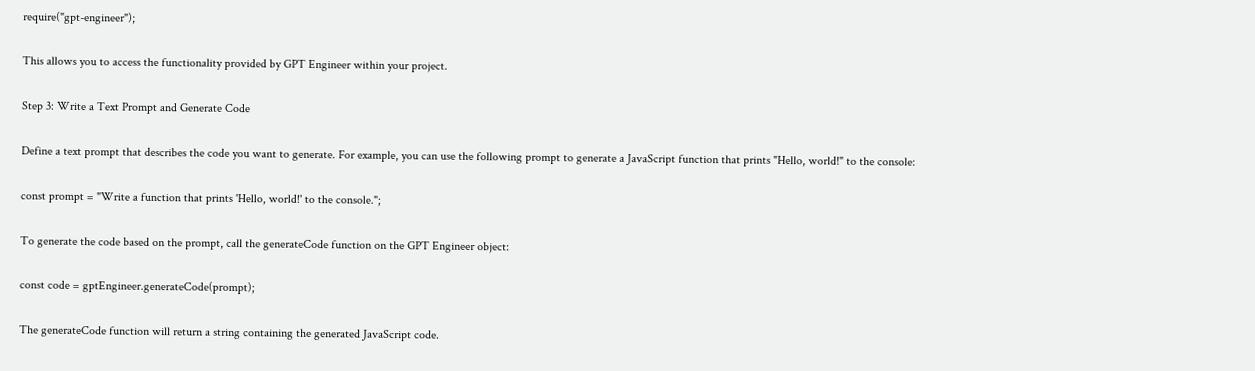require("gpt-engineer");

This allows you to access the functionality provided by GPT Engineer within your project.

Step 3: Write a Text Prompt and Generate Code

Define a text prompt that describes the code you want to generate. For example, you can use the following prompt to generate a JavaScript function that prints "Hello, world!" to the console:

const prompt = "Write a function that prints 'Hello, world!' to the console.";

To generate the code based on the prompt, call the generateCode function on the GPT Engineer object:

const code = gptEngineer.generateCode(prompt);

The generateCode function will return a string containing the generated JavaScript code.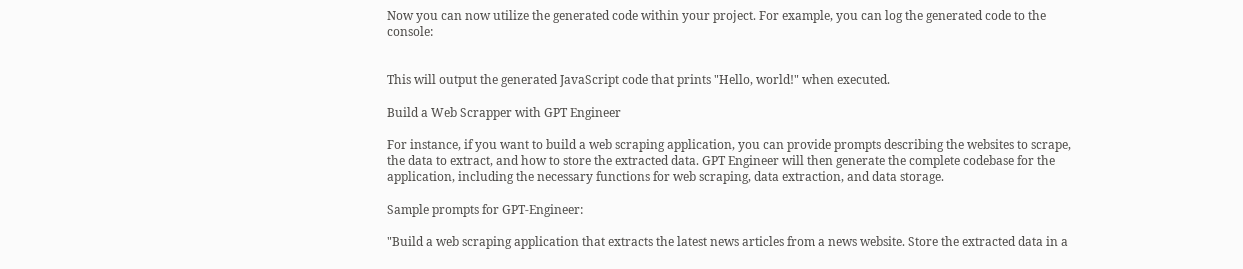Now you can now utilize the generated code within your project. For example, you can log the generated code to the console:


This will output the generated JavaScript code that prints "Hello, world!" when executed.

Build a Web Scrapper with GPT Engineer

For instance, if you want to build a web scraping application, you can provide prompts describing the websites to scrape, the data to extract, and how to store the extracted data. GPT Engineer will then generate the complete codebase for the application, including the necessary functions for web scraping, data extraction, and data storage.

Sample prompts for GPT-Engineer:

"Build a web scraping application that extracts the latest news articles from a news website. Store the extracted data in a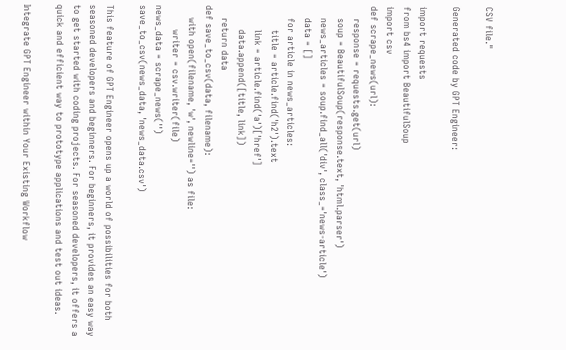CSV file."

Generated code by GPT Engineer:

import requests
from bs4 import BeautifulSoup
import csv
def scrape_news(url):
    response = requests.get(url)
    soup = BeautifulSoup(response.text, 'html.parser')
    news_articles = soup.find_all('div', class_='news-article')
    data = []
    for article in news_articles:
        title = article.find('h2').text
        link = article.find('a')['href']
        data.append([title, link])
    return data
def save_to_csv(data, filename):
    with open(filename, 'w', newline='') as file:
        writer = csv.writer(file)
news_data = scrape_news('')
save_to_csv(news_data, 'news_data.csv')

This feature of GPT Engineer opens up a world of possibilities for both seasoned developers and beginners. For beginners, it provides an easy way to get started with coding projects. For seasoned developers, it offers a quick and efficient way to prototype applications and test out ideas.

Integrate GPT Engineer within Your Existing Workflow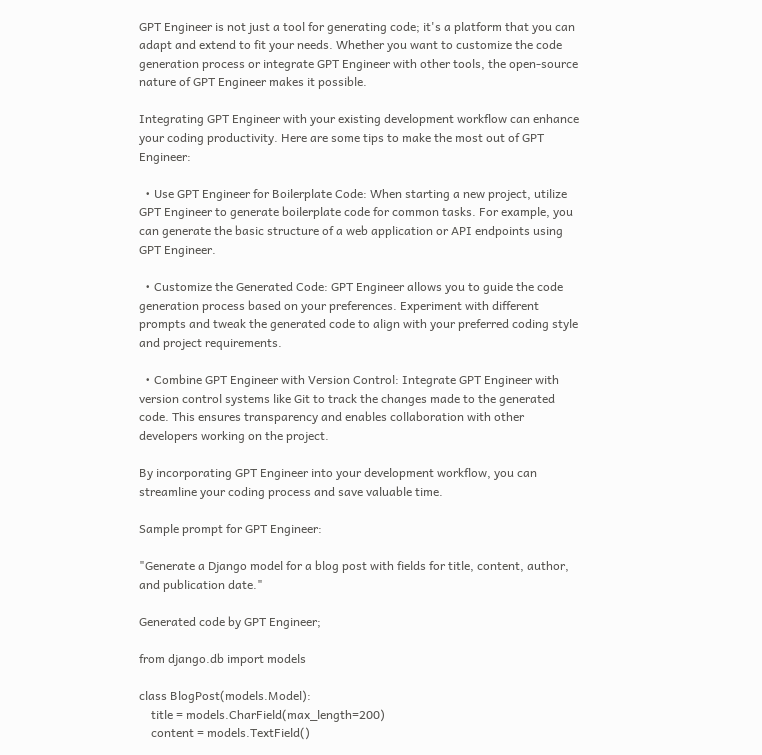GPT Engineer is not just a tool for generating code; it's a platform that you can adapt and extend to fit your needs. Whether you want to customize the code generation process or integrate GPT Engineer with other tools, the open-source nature of GPT Engineer makes it possible.

Integrating GPT Engineer with your existing development workflow can enhance your coding productivity. Here are some tips to make the most out of GPT Engineer:

  • Use GPT Engineer for Boilerplate Code: When starting a new project, utilize GPT Engineer to generate boilerplate code for common tasks. For example, you can generate the basic structure of a web application or API endpoints using GPT Engineer.

  • Customize the Generated Code: GPT Engineer allows you to guide the code generation process based on your preferences. Experiment with different prompts and tweak the generated code to align with your preferred coding style and project requirements.

  • Combine GPT Engineer with Version Control: Integrate GPT Engineer with version control systems like Git to track the changes made to the generated code. This ensures transparency and enables collaboration with other developers working on the project.

By incorporating GPT Engineer into your development workflow, you can streamline your coding process and save valuable time.

Sample prompt for GPT Engineer:

"Generate a Django model for a blog post with fields for title, content, author, and publication date."

Generated code by GPT Engineer;

from django.db import models

class BlogPost(models.Model):
    title = models.CharField(max_length=200)
    content = models.TextField()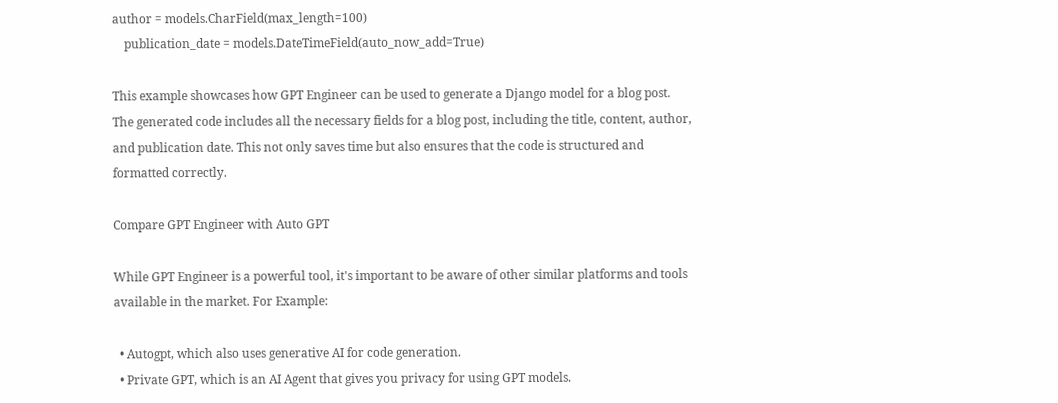author = models.CharField(max_length=100)
    publication_date = models.DateTimeField(auto_now_add=True)

This example showcases how GPT Engineer can be used to generate a Django model for a blog post. The generated code includes all the necessary fields for a blog post, including the title, content, author, and publication date. This not only saves time but also ensures that the code is structured and formatted correctly.

Compare GPT Engineer with Auto GPT

While GPT Engineer is a powerful tool, it's important to be aware of other similar platforms and tools available in the market. For Example:

  • Autogpt, which also uses generative AI for code generation.
  • Private GPT, which is an AI Agent that gives you privacy for using GPT models.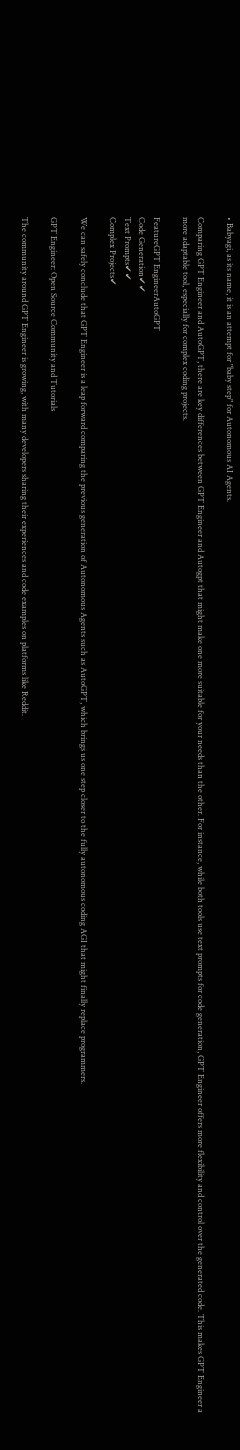• Babyagi, as its name, it is an attempt for "baby step" for Autonomous AI Agents.

Comparing GPT Engineer and AutoGPT, there are key differences between GPT Engineer and Autogpt that might make one more suitable for your needs than the other. For instance, while both tools use text prompts for code generation, GPT Engineer offers more flexibility and control over the generated code. This makes GPT Engineer a more adaptable tool, especially for complex coding projects.

FeatureGPT EngineerAutoGPT
Code Generation✔✔
Text Prompts✔✔
Complex Projects✔

We can safely conclude that GPT Engineer is a leap forward comparing the previous generation of Autonomous Agents such as AutoGPT, which brings us one step closer to the fully autonomous coding AGI that might finally replace programmers.

GPT Engineer: Open Source Community and Tutorials

The community around GPT Engineer is growing, with many developers sharing their experiences and code examples on platforms like Reddit.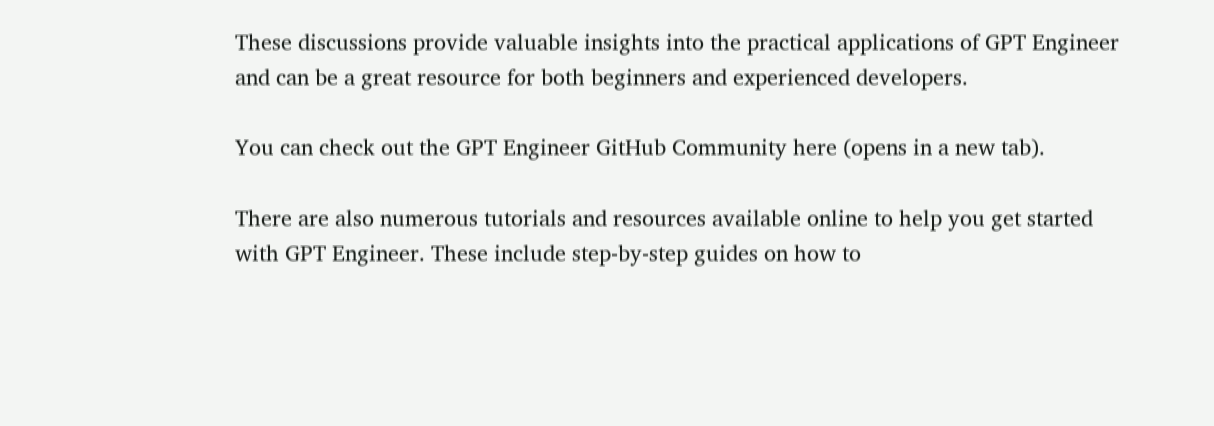These discussions provide valuable insights into the practical applications of GPT Engineer and can be a great resource for both beginners and experienced developers.

You can check out the GPT Engineer GitHub Community here (opens in a new tab).

There are also numerous tutorials and resources available online to help you get started with GPT Engineer. These include step-by-step guides on how to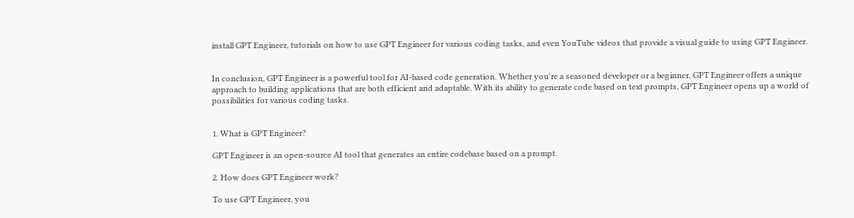install GPT Engineer, tutorials on how to use GPT Engineer for various coding tasks, and even YouTube videos that provide a visual guide to using GPT Engineer.


In conclusion, GPT Engineer is a powerful tool for AI-based code generation. Whether you're a seasoned developer or a beginner, GPT Engineer offers a unique approach to building applications that are both efficient and adaptable. With its ability to generate code based on text prompts, GPT Engineer opens up a world of possibilities for various coding tasks.


1. What is GPT Engineer?

GPT Engineer is an open-source AI tool that generates an entire codebase based on a prompt.

2. How does GPT Engineer work?

To use GPT Engineer, you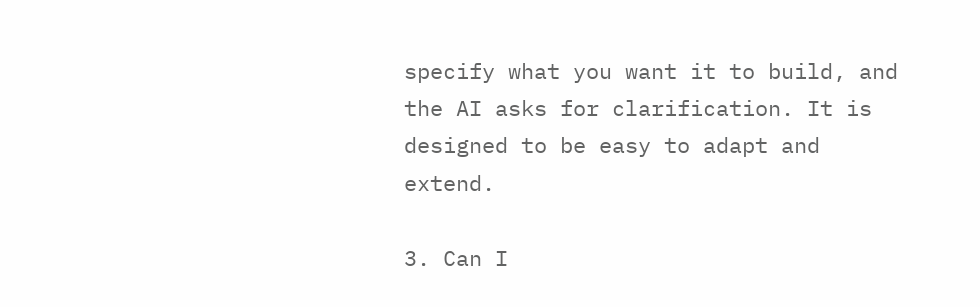specify what you want it to build, and the AI asks for clarification. It is designed to be easy to adapt and extend.

3. Can I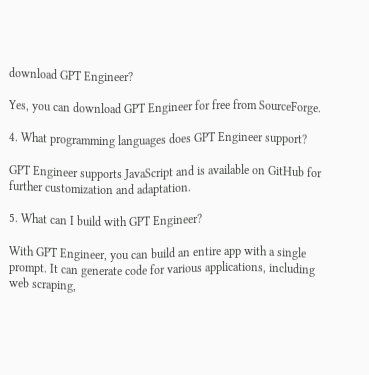download GPT Engineer?

Yes, you can download GPT Engineer for free from SourceForge.

4. What programming languages does GPT Engineer support?

GPT Engineer supports JavaScript and is available on GitHub for further customization and adaptation.

5. What can I build with GPT Engineer?

With GPT Engineer, you can build an entire app with a single prompt. It can generate code for various applications, including web scraping,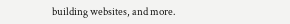building websites, and more.